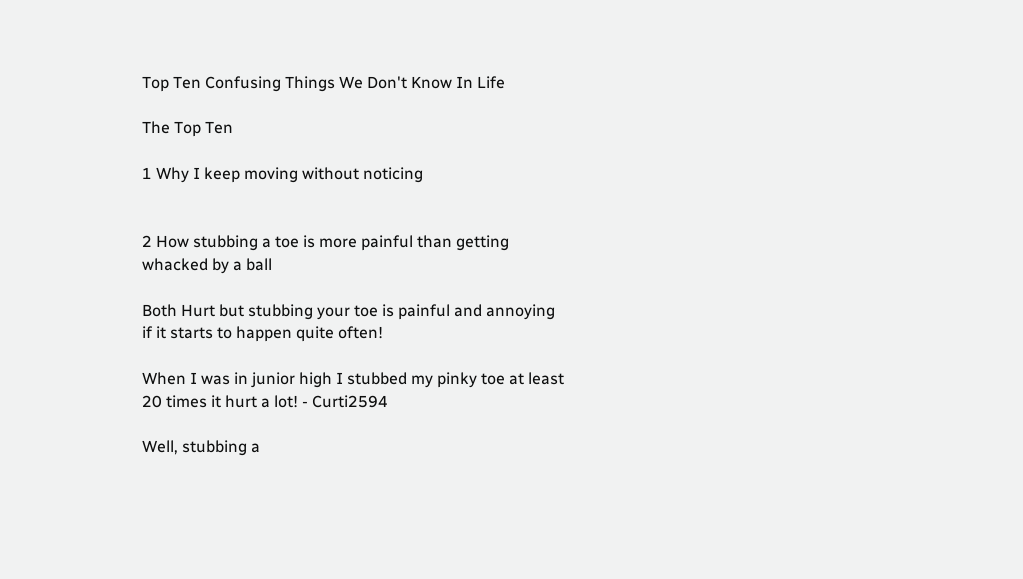Top Ten Confusing Things We Don't Know In Life

The Top Ten

1 Why I keep moving without noticing


2 How stubbing a toe is more painful than getting whacked by a ball

Both Hurt but stubbing your toe is painful and annoying if it starts to happen quite often!

When I was in junior high I stubbed my pinky toe at least 20 times it hurt a lot! - Curti2594

Well, stubbing a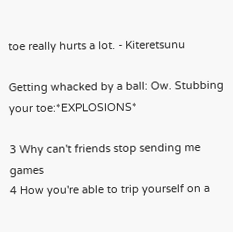toe really hurts a lot. - Kiteretsunu

Getting whacked by a ball: Ow. Stubbing your toe:*EXPLOSIONS*

3 Why can't friends stop sending me games
4 How you're able to trip yourself on a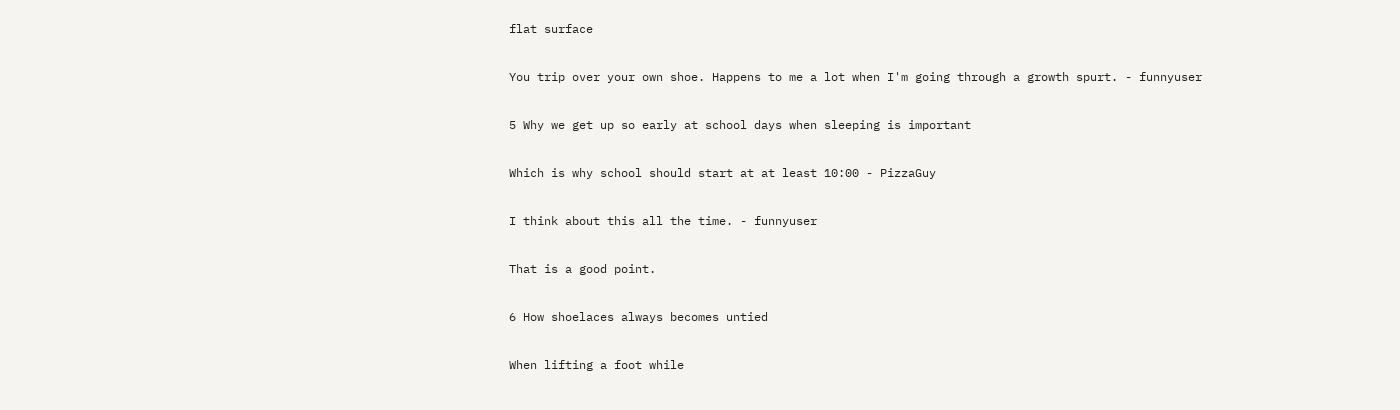flat surface

You trip over your own shoe. Happens to me a lot when I'm going through a growth spurt. - funnyuser

5 Why we get up so early at school days when sleeping is important

Which is why school should start at at least 10:00 - PizzaGuy

I think about this all the time. - funnyuser

That is a good point.

6 How shoelaces always becomes untied

When lifting a foot while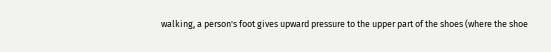walking, a person's foot gives upward pressure to the upper part of the shoes (where the shoe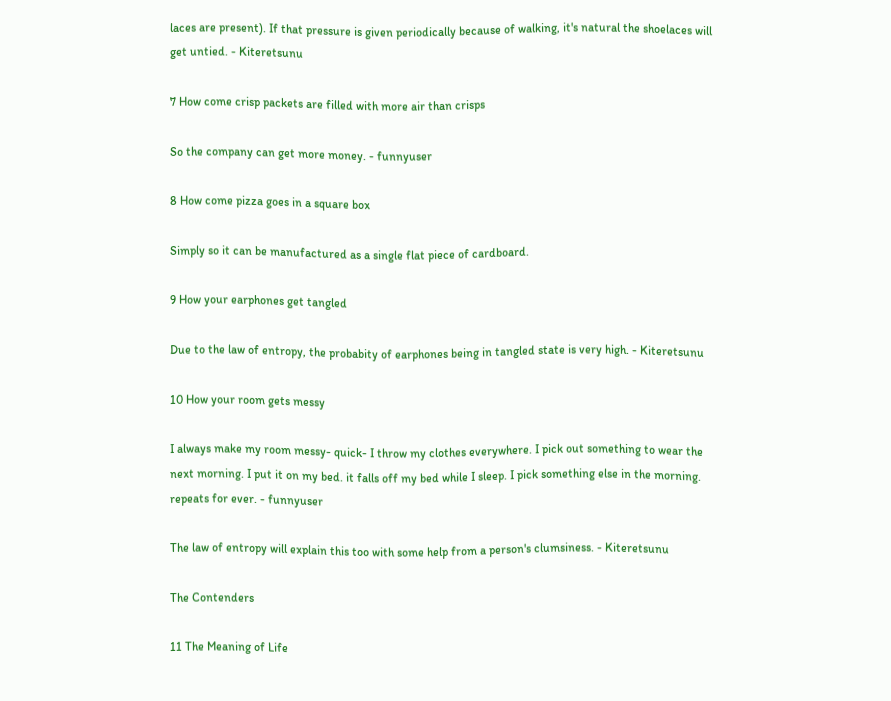laces are present). If that pressure is given periodically because of walking, it's natural the shoelaces will get untied. - Kiteretsunu

7 How come crisp packets are filled with more air than crisps

So the company can get more money. - funnyuser

8 How come pizza goes in a square box

Simply so it can be manufactured as a single flat piece of cardboard.

9 How your earphones get tangled

Due to the law of entropy, the probabity of earphones being in tangled state is very high. - Kiteretsunu

10 How your room gets messy

I always make my room messy- quick- I throw my clothes everywhere. I pick out something to wear the next morning. I put it on my bed. it falls off my bed while I sleep. I pick something else in the morning. repeats for ever. - funnyuser

The law of entropy will explain this too with some help from a person's clumsiness. - Kiteretsunu

The Contenders

11 The Meaning of Life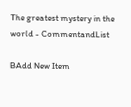The greatest mystery in the world - CommentandList

BAdd New Item